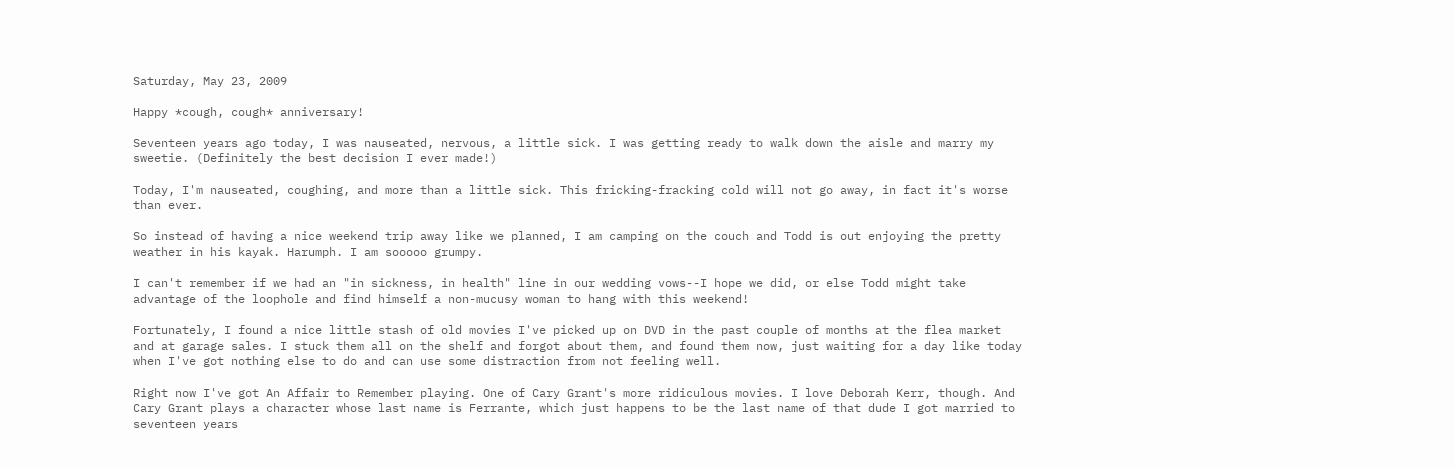Saturday, May 23, 2009

Happy *cough, cough* anniversary!

Seventeen years ago today, I was nauseated, nervous, a little sick. I was getting ready to walk down the aisle and marry my sweetie. (Definitely the best decision I ever made!)

Today, I'm nauseated, coughing, and more than a little sick. This fricking-fracking cold will not go away, in fact it's worse than ever.

So instead of having a nice weekend trip away like we planned, I am camping on the couch and Todd is out enjoying the pretty weather in his kayak. Harumph. I am sooooo grumpy.

I can't remember if we had an "in sickness, in health" line in our wedding vows--I hope we did, or else Todd might take advantage of the loophole and find himself a non-mucusy woman to hang with this weekend!

Fortunately, I found a nice little stash of old movies I've picked up on DVD in the past couple of months at the flea market and at garage sales. I stuck them all on the shelf and forgot about them, and found them now, just waiting for a day like today when I've got nothing else to do and can use some distraction from not feeling well.

Right now I've got An Affair to Remember playing. One of Cary Grant's more ridiculous movies. I love Deborah Kerr, though. And Cary Grant plays a character whose last name is Ferrante, which just happens to be the last name of that dude I got married to seventeen years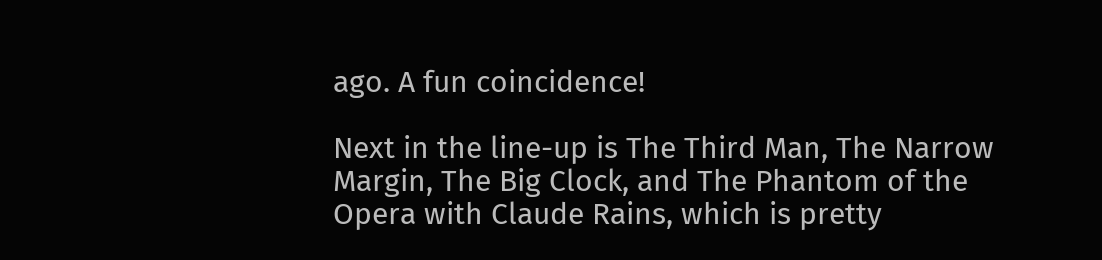ago. A fun coincidence!

Next in the line-up is The Third Man, The Narrow Margin, The Big Clock, and The Phantom of the Opera with Claude Rains, which is pretty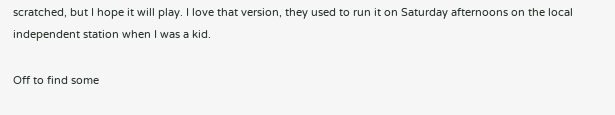scratched, but I hope it will play. I love that version, they used to run it on Saturday afternoons on the local independent station when I was a kid.

Off to find some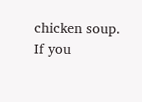chicken soup. If you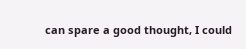can spare a good thought, I could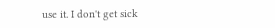use it. I don't get sick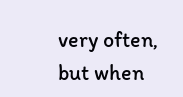very often, but when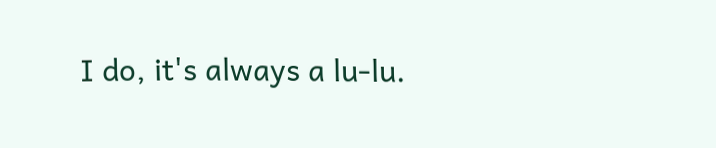I do, it's always a lu-lu.